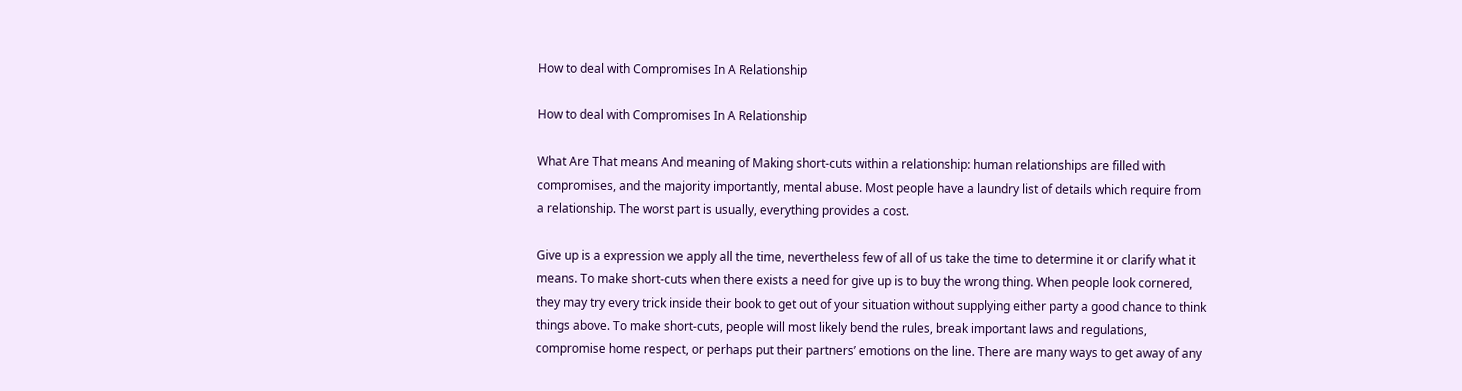How to deal with Compromises In A Relationship

How to deal with Compromises In A Relationship

What Are That means And meaning of Making short-cuts within a relationship: human relationships are filled with compromises, and the majority importantly, mental abuse. Most people have a laundry list of details which require from a relationship. The worst part is usually, everything provides a cost.

Give up is a expression we apply all the time, nevertheless few of all of us take the time to determine it or clarify what it means. To make short-cuts when there exists a need for give up is to buy the wrong thing. When people look cornered, they may try every trick inside their book to get out of your situation without supplying either party a good chance to think things above. To make short-cuts, people will most likely bend the rules, break important laws and regulations, compromise home respect, or perhaps put their partners’ emotions on the line. There are many ways to get away of any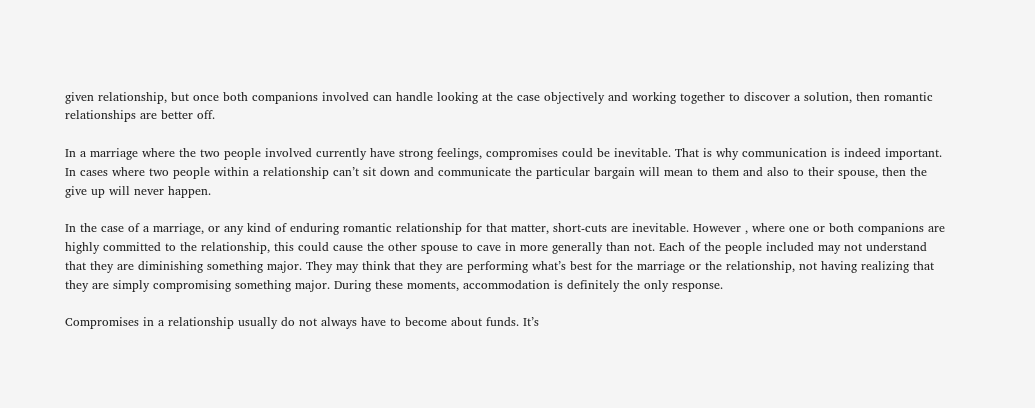given relationship, but once both companions involved can handle looking at the case objectively and working together to discover a solution, then romantic relationships are better off.

In a marriage where the two people involved currently have strong feelings, compromises could be inevitable. That is why communication is indeed important. In cases where two people within a relationship can’t sit down and communicate the particular bargain will mean to them and also to their spouse, then the give up will never happen.

In the case of a marriage, or any kind of enduring romantic relationship for that matter, short-cuts are inevitable. However , where one or both companions are highly committed to the relationship, this could cause the other spouse to cave in more generally than not. Each of the people included may not understand that they are diminishing something major. They may think that they are performing what’s best for the marriage or the relationship, not having realizing that they are simply compromising something major. During these moments, accommodation is definitely the only response.

Compromises in a relationship usually do not always have to become about funds. It’s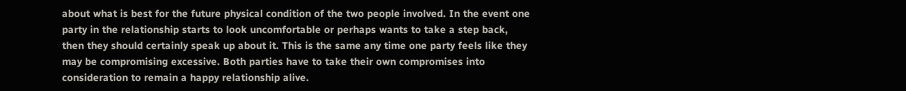about what is best for the future physical condition of the two people involved. In the event one party in the relationship starts to look uncomfortable or perhaps wants to take a step back, then they should certainly speak up about it. This is the same any time one party feels like they may be compromising excessive. Both parties have to take their own compromises into consideration to remain a happy relationship alive.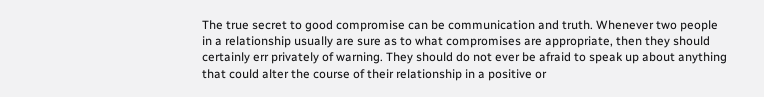The true secret to good compromise can be communication and truth. Whenever two people in a relationship usually are sure as to what compromises are appropriate, then they should certainly err privately of warning. They should do not ever be afraid to speak up about anything that could alter the course of their relationship in a positive or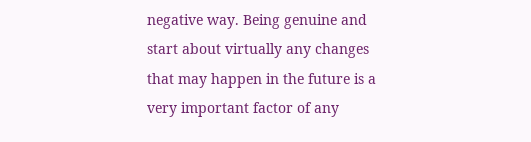negative way. Being genuine and start about virtually any changes that may happen in the future is a very important factor of any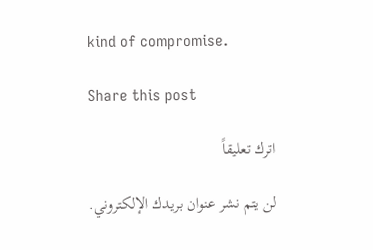kind of compromise.

Share this post

اترك تعليقاً

لن يتم نشر عنوان بريدك الإلكتروني.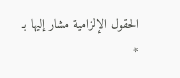الحقول الإلزامية مشار إليها بـ *